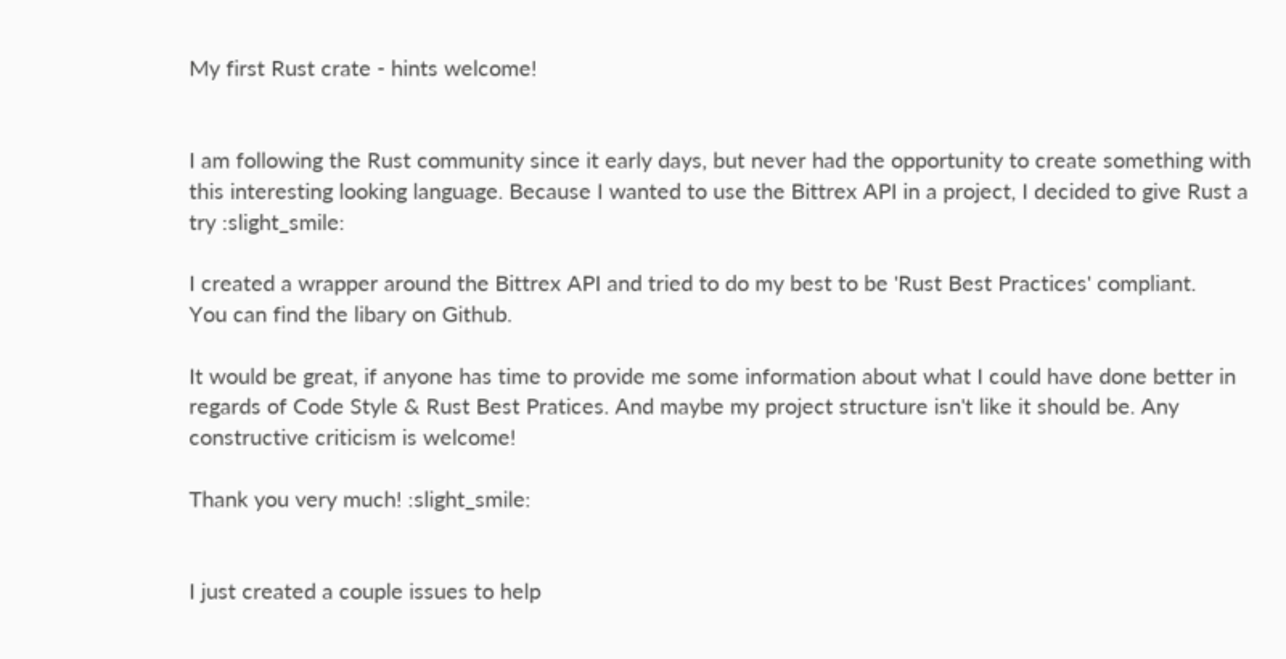My first Rust crate - hints welcome!


I am following the Rust community since it early days, but never had the opportunity to create something with this interesting looking language. Because I wanted to use the Bittrex API in a project, I decided to give Rust a try :slight_smile:

I created a wrapper around the Bittrex API and tried to do my best to be 'Rust Best Practices' compliant.
You can find the libary on Github.

It would be great, if anyone has time to provide me some information about what I could have done better in regards of Code Style & Rust Best Pratices. And maybe my project structure isn't like it should be. Any constructive criticism is welcome!

Thank you very much! :slight_smile:


I just created a couple issues to help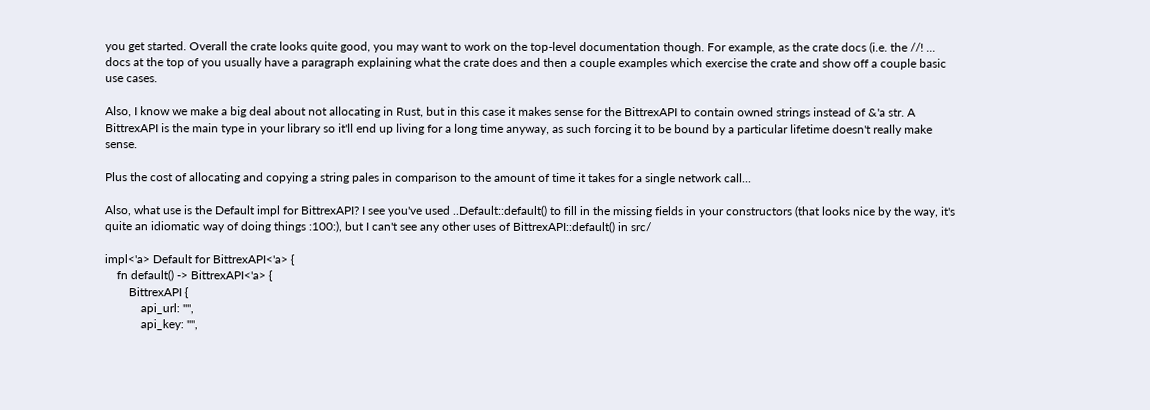you get started. Overall the crate looks quite good, you may want to work on the top-level documentation though. For example, as the crate docs (i.e. the //! ... docs at the top of you usually have a paragraph explaining what the crate does and then a couple examples which exercise the crate and show off a couple basic use cases.

Also, I know we make a big deal about not allocating in Rust, but in this case it makes sense for the BittrexAPI to contain owned strings instead of &'a str. A BittrexAPI is the main type in your library so it'll end up living for a long time anyway, as such forcing it to be bound by a particular lifetime doesn't really make sense.

Plus the cost of allocating and copying a string pales in comparison to the amount of time it takes for a single network call...

Also, what use is the Default impl for BittrexAPI? I see you've used ..Default::default() to fill in the missing fields in your constructors (that looks nice by the way, it's quite an idiomatic way of doing things :100:), but I can't see any other uses of BittrexAPI::default() in src/

impl<'a> Default for BittrexAPI<'a> {
    fn default() -> BittrexAPI<'a> {
        BittrexAPI {
            api_url: "",
            api_key: "",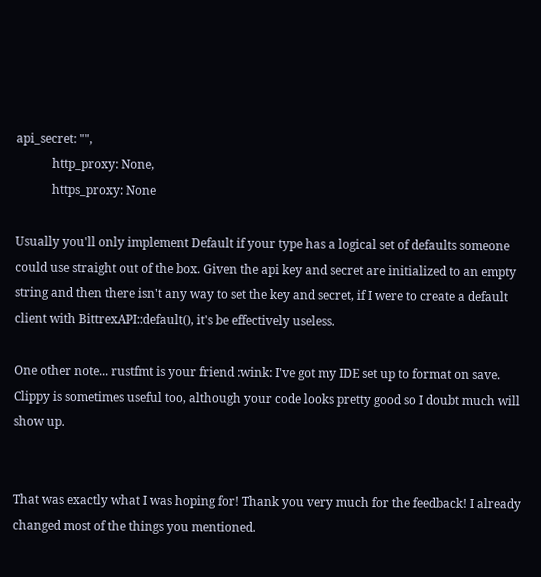api_secret: "",
            http_proxy: None,
            https_proxy: None

Usually you'll only implement Default if your type has a logical set of defaults someone could use straight out of the box. Given the api key and secret are initialized to an empty string and then there isn't any way to set the key and secret, if I were to create a default client with BittrexAPI::default(), it's be effectively useless.

One other note... rustfmt is your friend :wink: I've got my IDE set up to format on save. Clippy is sometimes useful too, although your code looks pretty good so I doubt much will show up.


That was exactly what I was hoping for! Thank you very much for the feedback! I already changed most of the things you mentioned.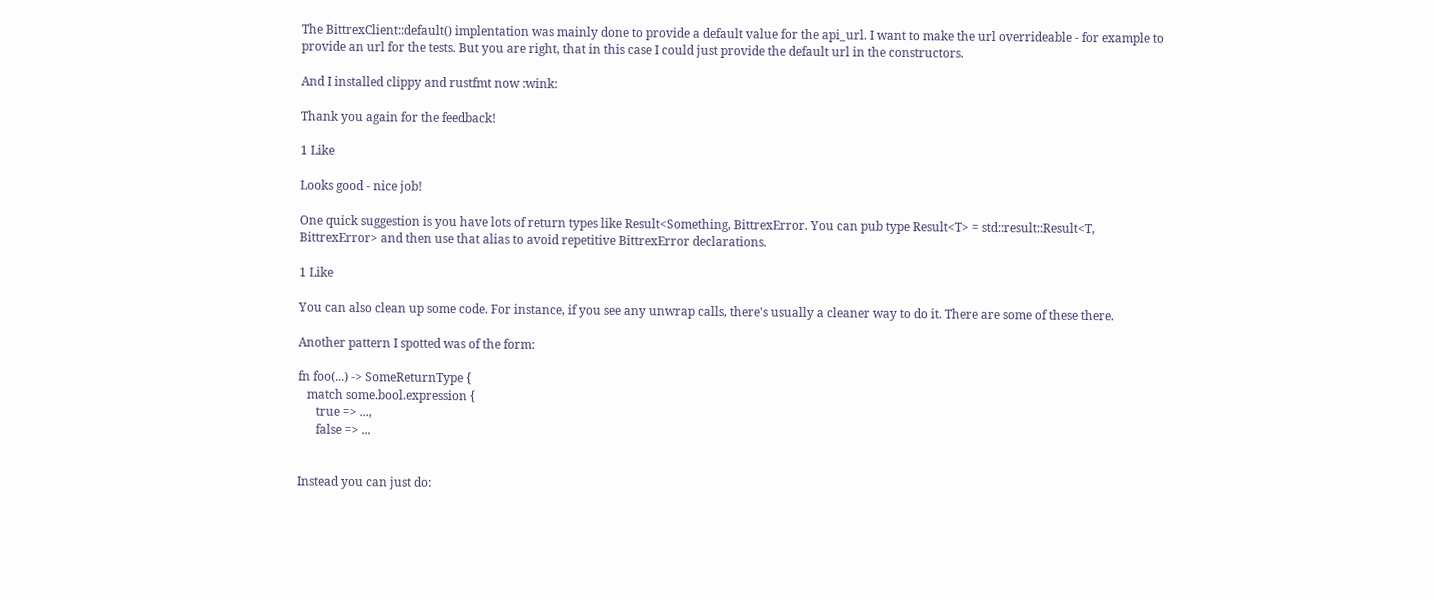The BittrexClient::default() implentation was mainly done to provide a default value for the api_url. I want to make the url overrideable - for example to provide an url for the tests. But you are right, that in this case I could just provide the default url in the constructors.

And I installed clippy and rustfmt now :wink:

Thank you again for the feedback!

1 Like

Looks good - nice job!

One quick suggestion is you have lots of return types like Result<Something, BittrexError. You can pub type Result<T> = std::result::Result<T, BittrexError> and then use that alias to avoid repetitive BittrexError declarations.

1 Like

You can also clean up some code. For instance, if you see any unwrap calls, there's usually a cleaner way to do it. There are some of these there.

Another pattern I spotted was of the form:

fn foo(...) -> SomeReturnType {
   match some.bool.expression {
      true => ...,
      false => ...


Instead you can just do: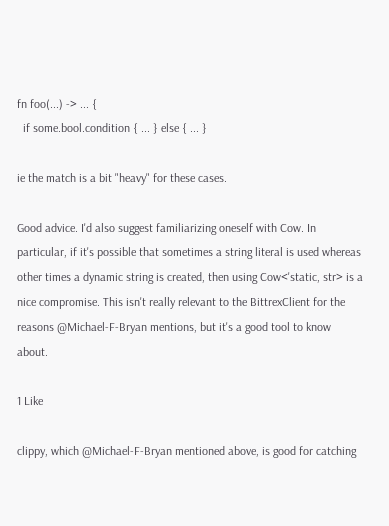fn foo(...) -> ... {
  if some.bool.condition { ... } else { ... }

ie the match is a bit "heavy" for these cases.

Good advice. I'd also suggest familiarizing oneself with Cow. In particular, if it's possible that sometimes a string literal is used whereas other times a dynamic string is created, then using Cow<'static, str> is a nice compromise. This isn't really relevant to the BittrexClient for the reasons @Michael-F-Bryan mentions, but it's a good tool to know about.

1 Like

clippy, which @Michael-F-Bryan mentioned above, is good for catching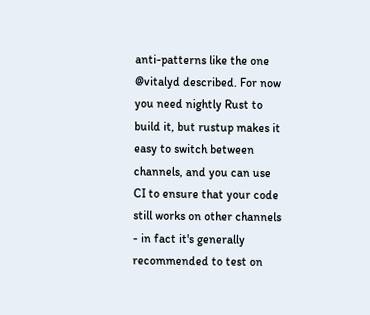anti-patterns like the one @vitalyd described. For now you need nightly Rust to build it, but rustup makes it easy to switch between channels, and you can use CI to ensure that your code still works on other channels - in fact it's generally recommended to test on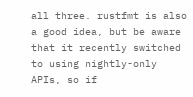all three. rustfmt is also a good idea, but be aware that it recently switched to using nightly-only APIs, so if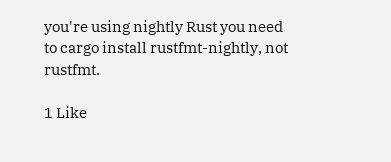you're using nightly Rust you need to cargo install rustfmt-nightly, not rustfmt.

1 Like